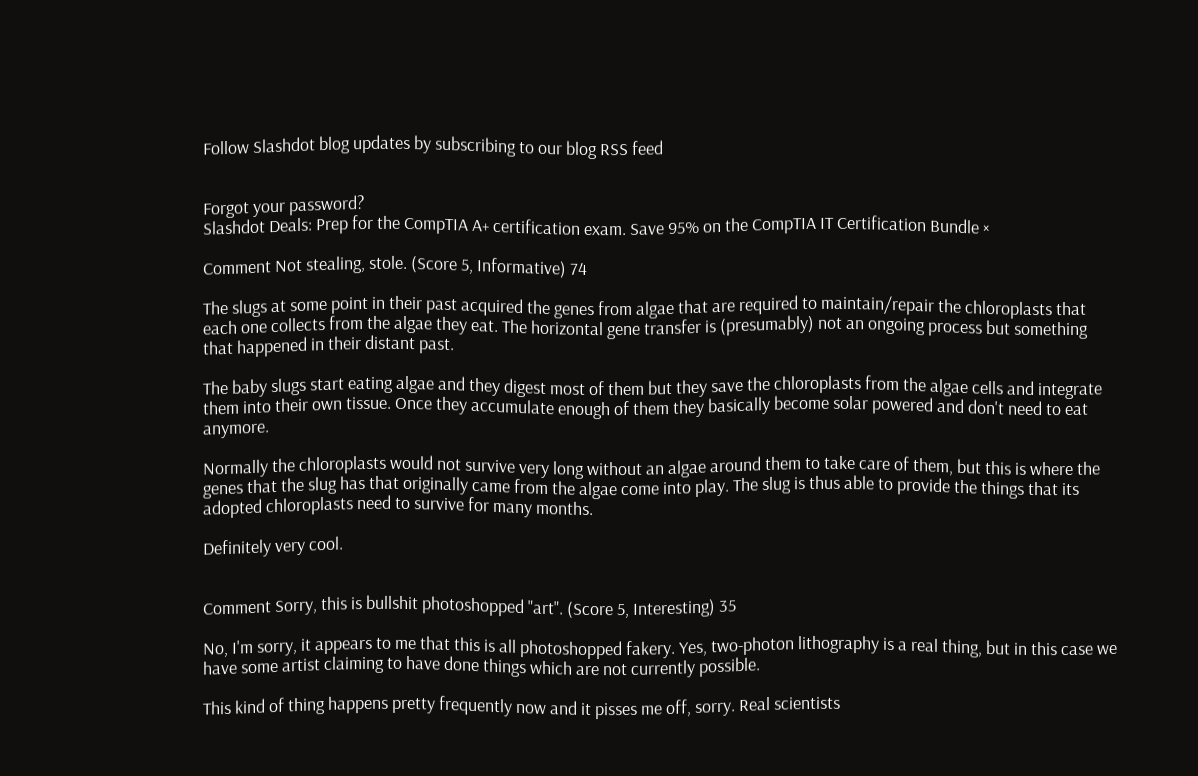Follow Slashdot blog updates by subscribing to our blog RSS feed


Forgot your password?
Slashdot Deals: Prep for the CompTIA A+ certification exam. Save 95% on the CompTIA IT Certification Bundle ×

Comment Not stealing, stole. (Score 5, Informative) 74

The slugs at some point in their past acquired the genes from algae that are required to maintain/repair the chloroplasts that each one collects from the algae they eat. The horizontal gene transfer is (presumably) not an ongoing process but something that happened in their distant past.

The baby slugs start eating algae and they digest most of them but they save the chloroplasts from the algae cells and integrate them into their own tissue. Once they accumulate enough of them they basically become solar powered and don't need to eat anymore.

Normally the chloroplasts would not survive very long without an algae around them to take care of them, but this is where the genes that the slug has that originally came from the algae come into play. The slug is thus able to provide the things that its adopted chloroplasts need to survive for many months.

Definitely very cool.


Comment Sorry, this is bullshit photoshopped "art". (Score 5, Interesting) 35

No, I'm sorry, it appears to me that this is all photoshopped fakery. Yes, two-photon lithography is a real thing, but in this case we have some artist claiming to have done things which are not currently possible.

This kind of thing happens pretty frequently now and it pisses me off, sorry. Real scientists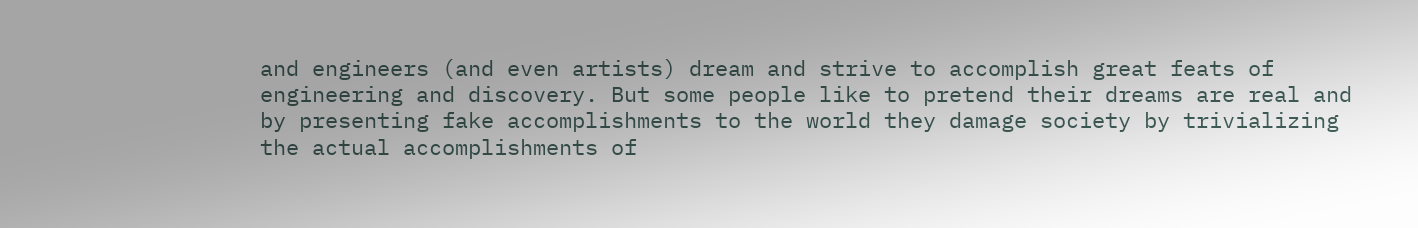and engineers (and even artists) dream and strive to accomplish great feats of engineering and discovery. But some people like to pretend their dreams are real and by presenting fake accomplishments to the world they damage society by trivializing the actual accomplishments of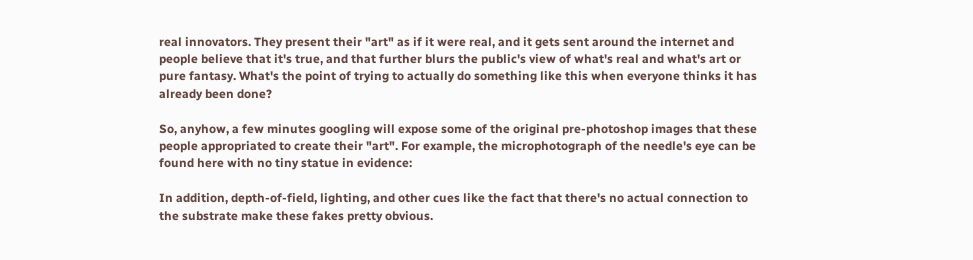real innovators. They present their "art" as if it were real, and it gets sent around the internet and people believe that it's true, and that further blurs the public's view of what's real and what's art or pure fantasy. What's the point of trying to actually do something like this when everyone thinks it has already been done?

So, anyhow, a few minutes googling will expose some of the original pre-photoshop images that these people appropriated to create their "art". For example, the microphotograph of the needle's eye can be found here with no tiny statue in evidence:

In addition, depth-of-field, lighting, and other cues like the fact that there's no actual connection to the substrate make these fakes pretty obvious.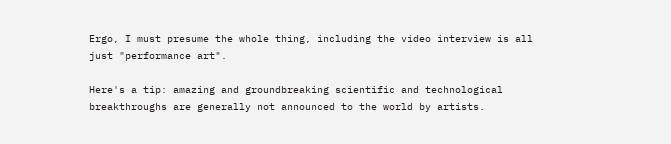Ergo, I must presume the whole thing, including the video interview is all just "performance art".

Here's a tip: amazing and groundbreaking scientific and technological breakthroughs are generally not announced to the world by artists.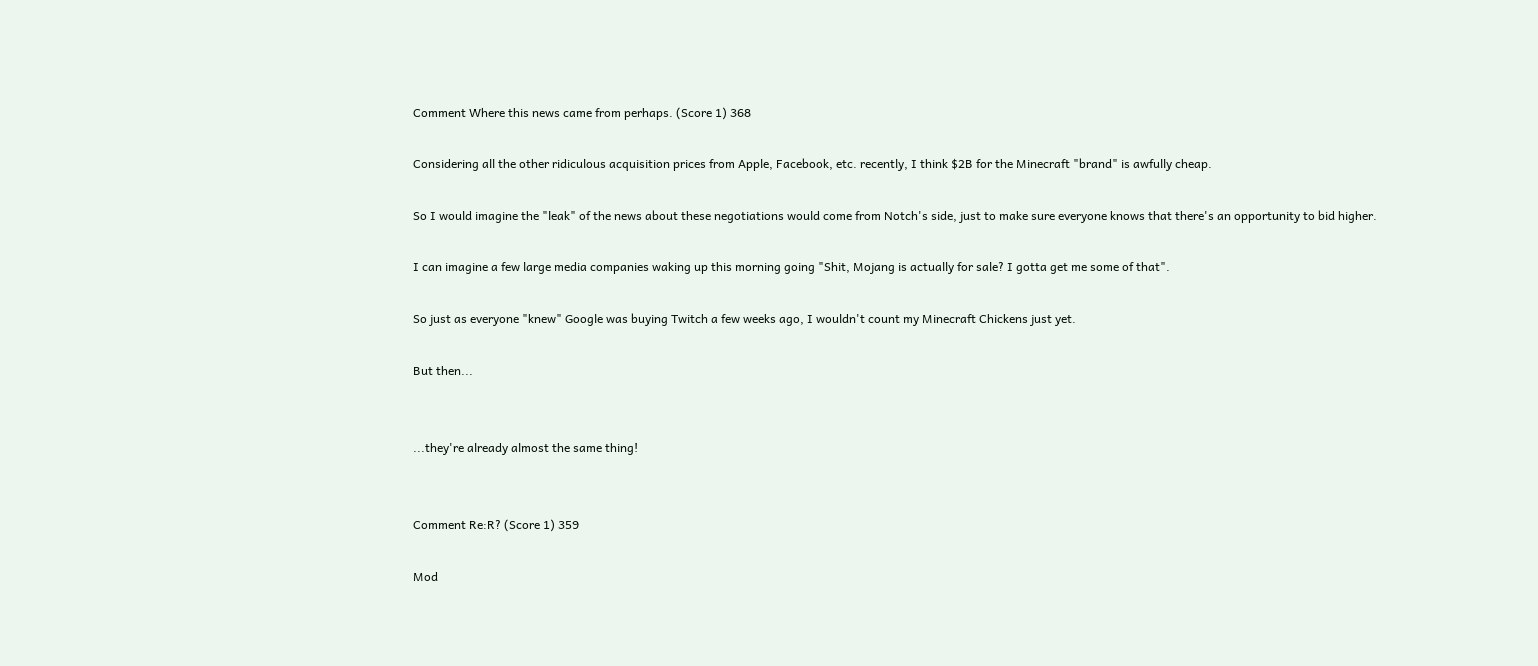Comment Where this news came from perhaps. (Score 1) 368

Considering all the other ridiculous acquisition prices from Apple, Facebook, etc. recently, I think $2B for the Minecraft "brand" is awfully cheap.

So I would imagine the "leak" of the news about these negotiations would come from Notch's side, just to make sure everyone knows that there's an opportunity to bid higher.

I can imagine a few large media companies waking up this morning going "Shit, Mojang is actually for sale? I gotta get me some of that".

So just as everyone "knew" Google was buying Twitch a few weeks ago, I wouldn't count my Minecraft Chickens just yet.

But then...


...they're already almost the same thing!


Comment Re:R? (Score 1) 359

Mod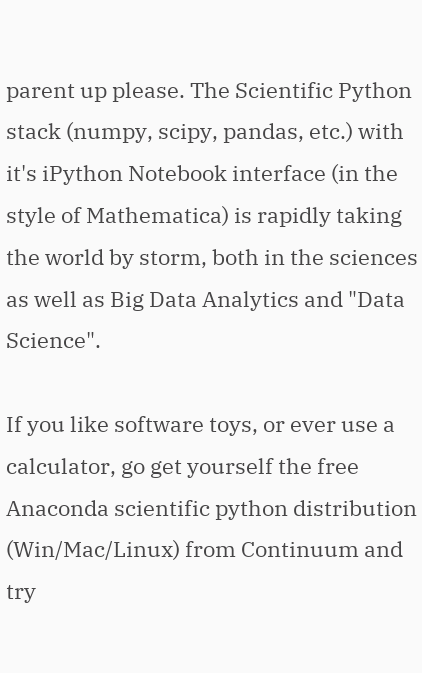parent up please. The Scientific Python stack (numpy, scipy, pandas, etc.) with it's iPython Notebook interface (in the style of Mathematica) is rapidly taking the world by storm, both in the sciences as well as Big Data Analytics and "Data Science".

If you like software toys, or ever use a calculator, go get yourself the free Anaconda scientific python distribution (Win/Mac/Linux) from Continuum and try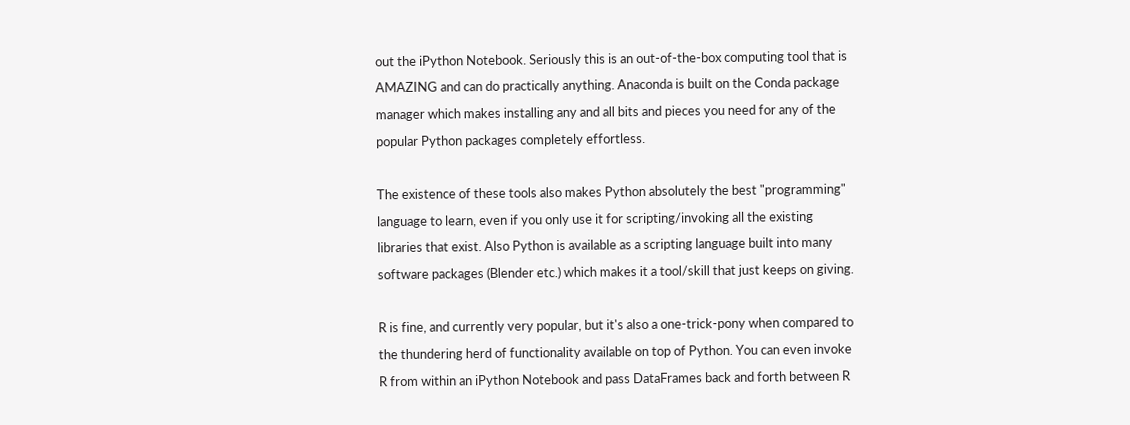out the iPython Notebook. Seriously this is an out-of-the-box computing tool that is AMAZING and can do practically anything. Anaconda is built on the Conda package manager which makes installing any and all bits and pieces you need for any of the popular Python packages completely effortless.

The existence of these tools also makes Python absolutely the best "programming" language to learn, even if you only use it for scripting/invoking all the existing libraries that exist. Also Python is available as a scripting language built into many software packages (Blender etc.) which makes it a tool/skill that just keeps on giving.

R is fine, and currently very popular, but it's also a one-trick-pony when compared to the thundering herd of functionality available on top of Python. You can even invoke R from within an iPython Notebook and pass DataFrames back and forth between R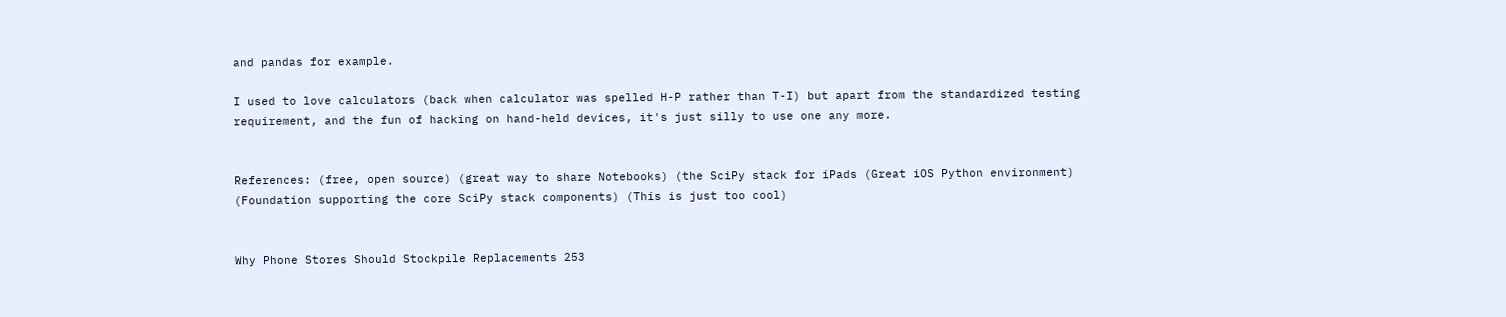and pandas for example.

I used to love calculators (back when calculator was spelled H-P rather than T-I) but apart from the standardized testing requirement, and the fun of hacking on hand-held devices, it's just silly to use one any more.


References: (free, open source) (great way to share Notebooks) (the SciPy stack for iPads (Great iOS Python environment) (Foundation supporting the core SciPy stack components) (This is just too cool)


Why Phone Stores Should Stockpile Replacements 253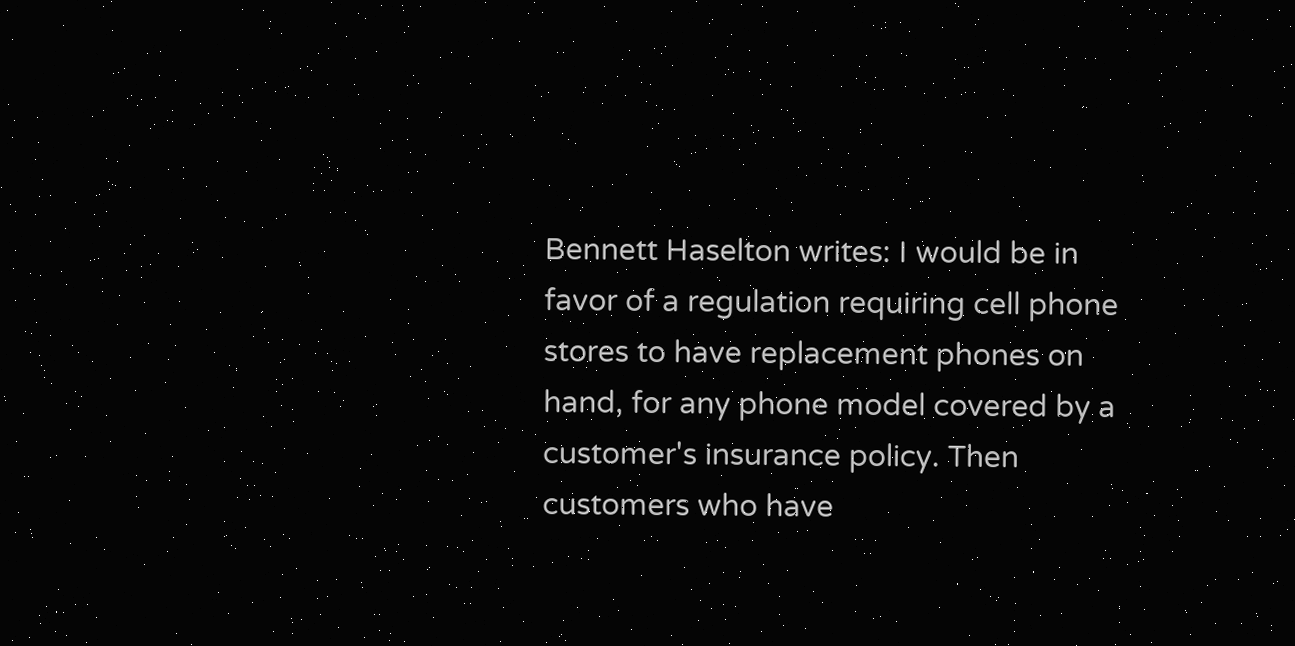Bennett Haselton writes: I would be in favor of a regulation requiring cell phone stores to have replacement phones on hand, for any phone model covered by a customer's insurance policy. Then customers who have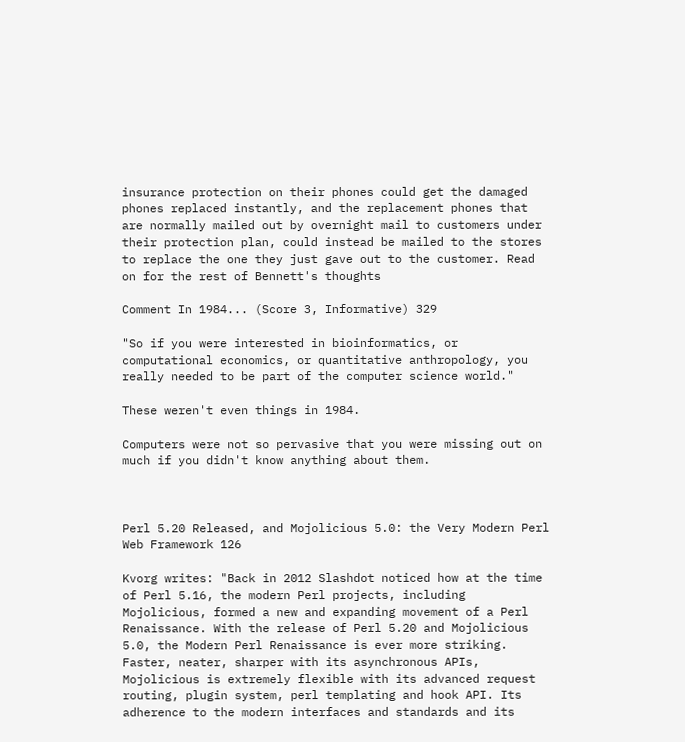insurance protection on their phones could get the damaged phones replaced instantly, and the replacement phones that are normally mailed out by overnight mail to customers under their protection plan, could instead be mailed to the stores to replace the one they just gave out to the customer. Read on for the rest of Bennett's thoughts

Comment In 1984... (Score 3, Informative) 329

"So if you were interested in bioinformatics, or computational economics, or quantitative anthropology, you really needed to be part of the computer science world."

These weren't even things in 1984.

Computers were not so pervasive that you were missing out on much if you didn't know anything about them.



Perl 5.20 Released, and Mojolicious 5.0: the Very Modern Perl Web Framework 126

Kvorg writes: "Back in 2012 Slashdot noticed how at the time of Perl 5.16, the modern Perl projects, including Mojolicious, formed a new and expanding movement of a Perl Renaissance. With the release of Perl 5.20 and Mojolicious 5.0, the Modern Perl Renaissance is ever more striking. Faster, neater, sharper with its asynchronous APIs, Mojolicious is extremely flexible with its advanced request routing, plugin system, perl templating and hook API. Its adherence to the modern interfaces and standards and its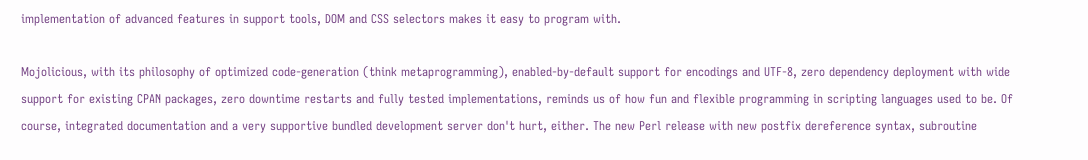implementation of advanced features in support tools, DOM and CSS selectors makes it easy to program with.

Mojolicious, with its philosophy of optimized code-generation (think metaprogramming), enabled-by-default support for encodings and UTF-8, zero dependency deployment with wide support for existing CPAN packages, zero downtime restarts and fully tested implementations, reminds us of how fun and flexible programming in scripting languages used to be. Of course, integrated documentation and a very supportive bundled development server don't hurt, either. The new Perl release with new postfix dereference syntax, subroutine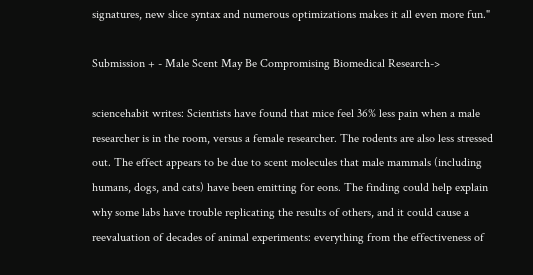signatures, new slice syntax and numerous optimizations makes it all even more fun."

Submission + - Male Scent May Be Compromising Biomedical Research->

sciencehabit writes: Scientists have found that mice feel 36% less pain when a male researcher is in the room, versus a female researcher. The rodents are also less stressed out. The effect appears to be due to scent molecules that male mammals (including humans, dogs, and cats) have been emitting for eons. The finding could help explain why some labs have trouble replicating the results of others, and it could cause a reevaluation of decades of animal experiments: everything from the effectiveness of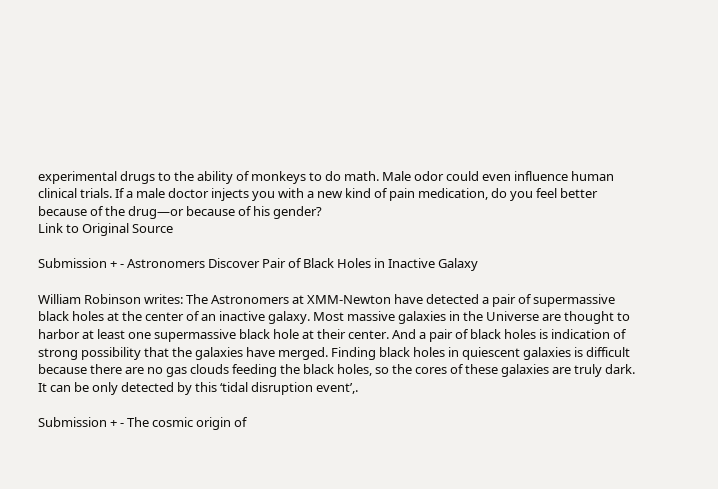experimental drugs to the ability of monkeys to do math. Male odor could even influence human clinical trials. If a male doctor injects you with a new kind of pain medication, do you feel better because of the drug—or because of his gender?
Link to Original Source

Submission + - Astronomers Discover Pair of Black Holes in Inactive Galaxy

William Robinson writes: The Astronomers at XMM-Newton have detected a pair of supermassive black holes at the center of an inactive galaxy. Most massive galaxies in the Universe are thought to harbor at least one supermassive black hole at their center. And a pair of black holes is indication of strong possibility that the galaxies have merged. Finding black holes in quiescent galaxies is difficult because there are no gas clouds feeding the black holes, so the cores of these galaxies are truly dark. It can be only detected by this ‘tidal disruption event’,.

Submission + - The cosmic origin of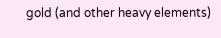gold (and other heavy elements)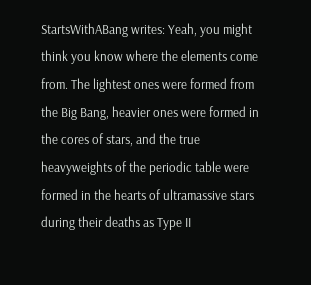StartsWithABang writes: Yeah, you might think you know where the elements come from. The lightest ones were formed from the Big Bang, heavier ones were formed in the cores of stars, and the true heavyweights of the periodic table were formed in the hearts of ultramassive stars during their deaths as Type II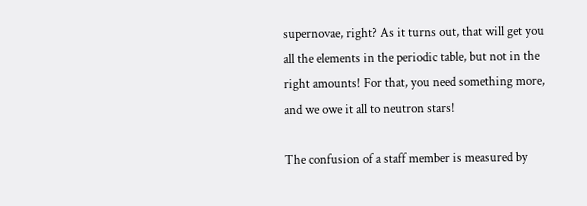supernovae, right? As it turns out, that will get you all the elements in the periodic table, but not in the right amounts! For that, you need something more, and we owe it all to neutron stars!

The confusion of a staff member is measured by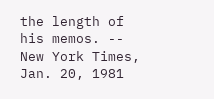the length of his memos. -- New York Times, Jan. 20, 1981